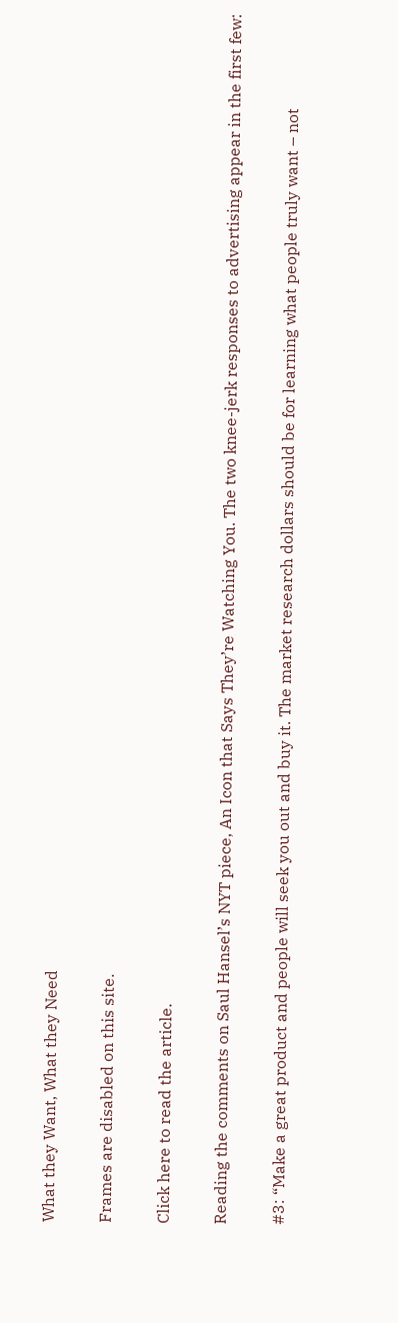What they Want, What they Need

Frames are disabled on this site.

Click here to read the article.

Reading the comments on Saul Hansel’s NYT piece, An Icon that Says They’re Watching You. The two knee-jerk responses to advertising appear in the first few:

#3: “Make a great product and people will seek you out and buy it. The market research dollars should be for learning what people truly want – not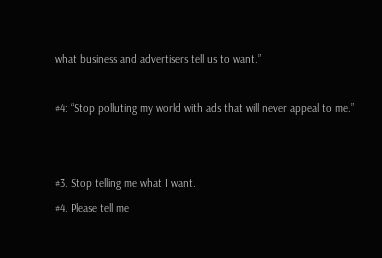what business and advertisers tell us to want.”

#4: “Stop polluting my world with ads that will never appeal to me.”


#3. Stop telling me what I want.
#4. Please tell me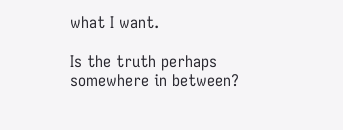what I want.

Is the truth perhaps somewhere in between?